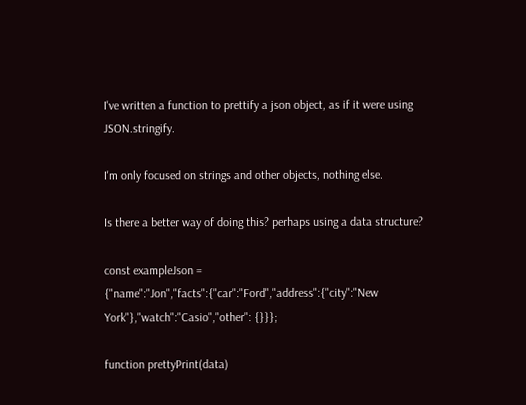I've written a function to prettify a json object, as if it were using JSON.stringify.

I'm only focused on strings and other objects, nothing else.

Is there a better way of doing this? perhaps using a data structure?

const exampleJson = {"name":"Jon","facts":{"car":"Ford","address":{"city":"New York"},"watch":"Casio","other": {}}};

function prettyPrint(data)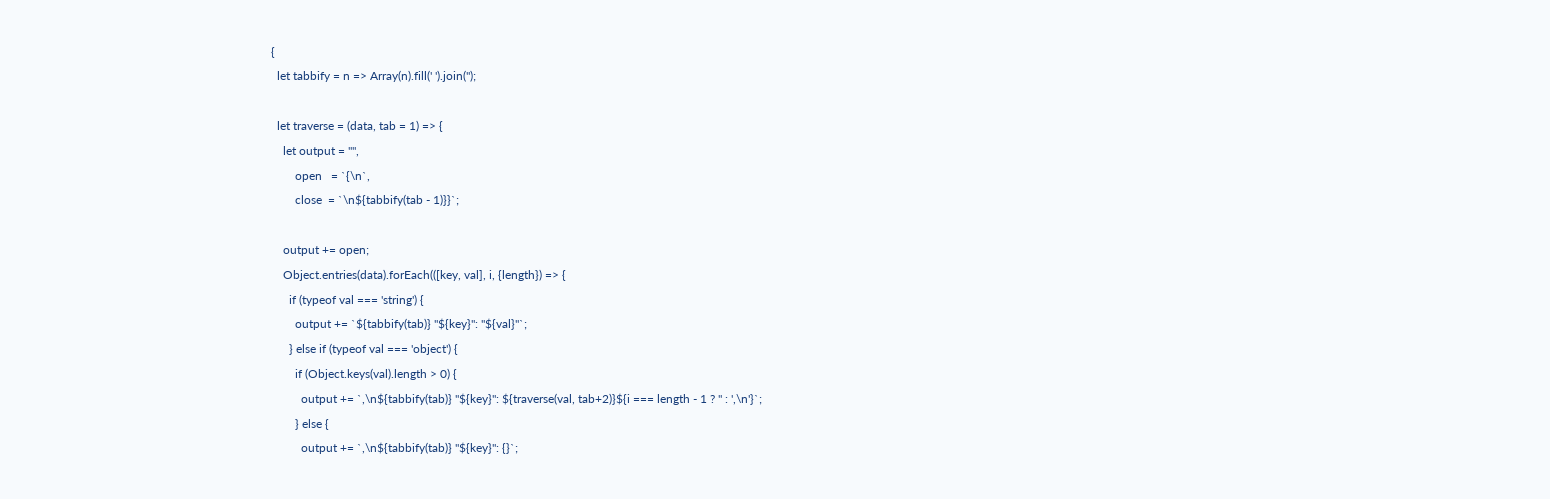{
  let tabbify = n => Array(n).fill(' ').join('');

  let traverse = (data, tab = 1) => {
    let output = "",
        open   = `{\n`,
        close  = `\n${tabbify(tab - 1)}}`;

    output += open;
    Object.entries(data).forEach(([key, val], i, {length}) => {
      if (typeof val === 'string') {
        output += `${tabbify(tab)} "${key}": "${val}"`;
      } else if (typeof val === 'object') {
        if (Object.keys(val).length > 0) {
          output += `,\n${tabbify(tab)} "${key}": ${traverse(val, tab+2)}${i === length - 1 ? '' : ',\n'}`;
        } else {
          output += `,\n${tabbify(tab)} "${key}": {}`;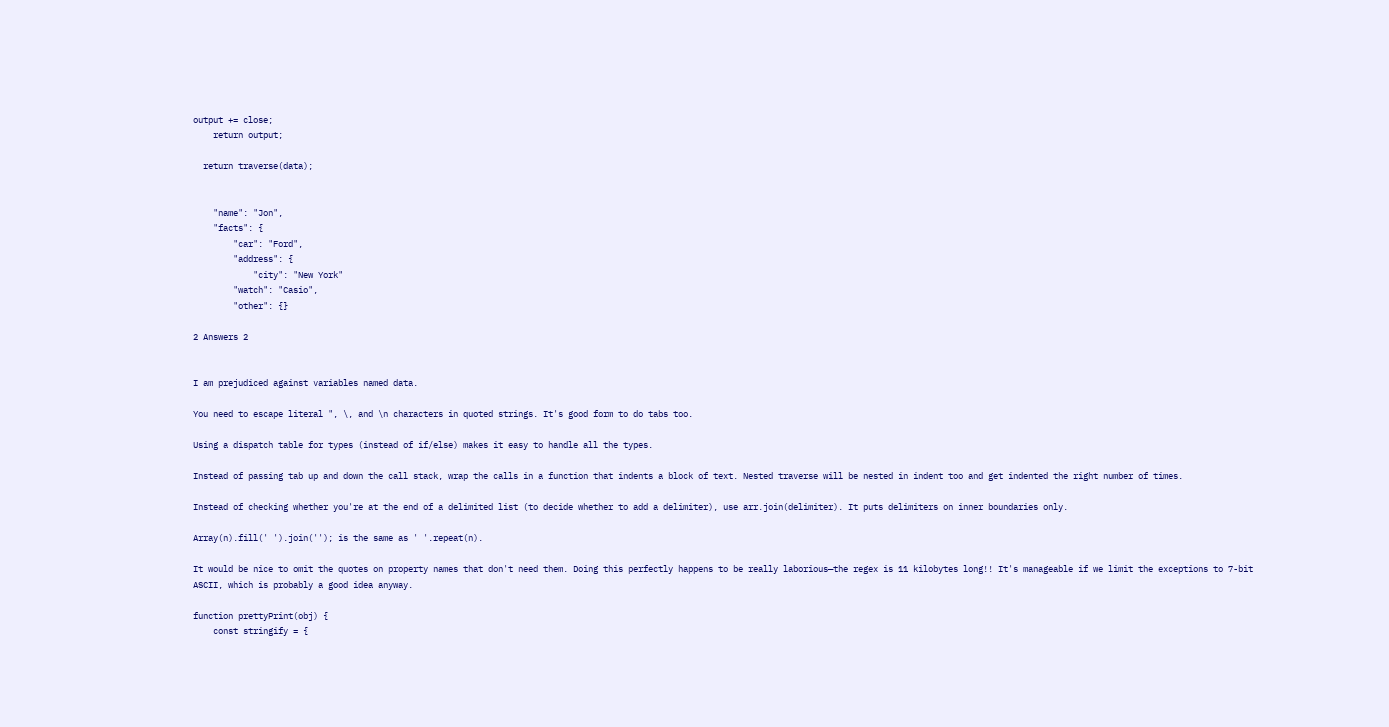output += close;
    return output;

  return traverse(data);


    "name": "Jon",
    "facts": {
        "car": "Ford",
        "address": {
            "city": "New York"
        "watch": "Casio",
        "other": {}

2 Answers 2


I am prejudiced against variables named data.

You need to escape literal ", \, and \n characters in quoted strings. It's good form to do tabs too.

Using a dispatch table for types (instead of if/else) makes it easy to handle all the types.

Instead of passing tab up and down the call stack, wrap the calls in a function that indents a block of text. Nested traverse will be nested in indent too and get indented the right number of times.

Instead of checking whether you're at the end of a delimited list (to decide whether to add a delimiter), use arr.join(delimiter). It puts delimiters on inner boundaries only.

Array(n).fill(' ').join(''); is the same as ' '.repeat(n).

It would be nice to omit the quotes on property names that don't need them. Doing this perfectly happens to be really laborious—the regex is 11 kilobytes long!! It's manageable if we limit the exceptions to 7-bit ASCII, which is probably a good idea anyway.

function prettyPrint(obj) {
    const stringify = {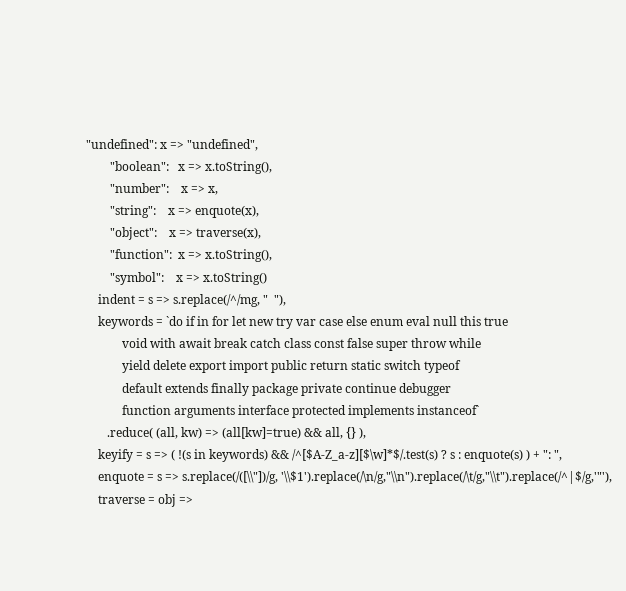"undefined": x => "undefined",
        "boolean":   x => x.toString(),
        "number":    x => x,
        "string":    x => enquote(x),
        "object":    x => traverse(x),
        "function":  x => x.toString(),
        "symbol":    x => x.toString()
    indent = s => s.replace(/^/mg, "  "),
    keywords = `do if in for let new try var case else enum eval null this true
            void with await break catch class const false super throw while
            yield delete export import public return static switch typeof
            default extends finally package private continue debugger
            function arguments interface protected implements instanceof`
       .reduce( (all, kw) => (all[kw]=true) && all, {} ),
    keyify = s => ( !(s in keywords) && /^[$A-Z_a-z][$\w]*$/.test(s) ? s : enquote(s) ) + ": ",
    enquote = s => s.replace(/([\\"])/g, '\\$1').replace(/\n/g,"\\n").replace(/\t/g,"\\t").replace(/^|$/g,'"'),
    traverse = obj =>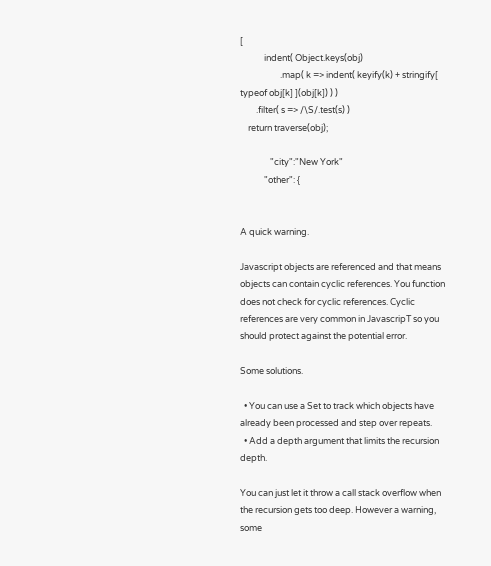[
            indent( Object.keys(obj)
                    .map( k => indent( keyify(k) + stringify[ typeof obj[k] ](obj[k]) ) )
        .filter( s => /\S/.test(s) )
    return traverse(obj);

               "city":"New York"
            "other": {


A quick warning.

Javascript objects are referenced and that means objects can contain cyclic references. You function does not check for cyclic references. Cyclic references are very common in JavascripT so you should protect against the potential error.

Some solutions.

  • You can use a Set to track which objects have already been processed and step over repeats.
  • Add a depth argument that limits the recursion depth.

You can just let it throw a call stack overflow when the recursion gets too deep. However a warning, some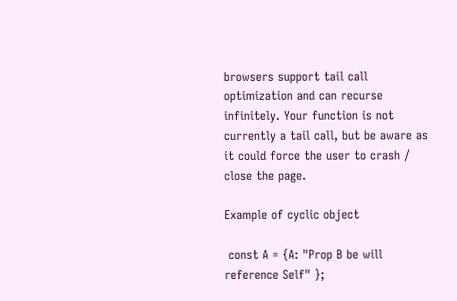browsers support tail call optimization and can recurse infinitely. Your function is not currently a tail call, but be aware as it could force the user to crash / close the page.

Example of cyclic object

 const A = {A: "Prop B be will reference Self" };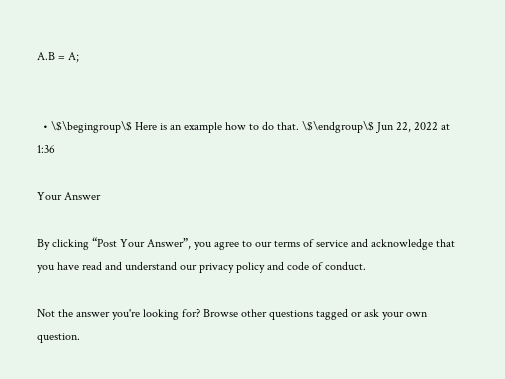A.B = A;


  • \$\begingroup\$ Here is an example how to do that. \$\endgroup\$ Jun 22, 2022 at 1:36

Your Answer

By clicking “Post Your Answer”, you agree to our terms of service and acknowledge that you have read and understand our privacy policy and code of conduct.

Not the answer you're looking for? Browse other questions tagged or ask your own question.